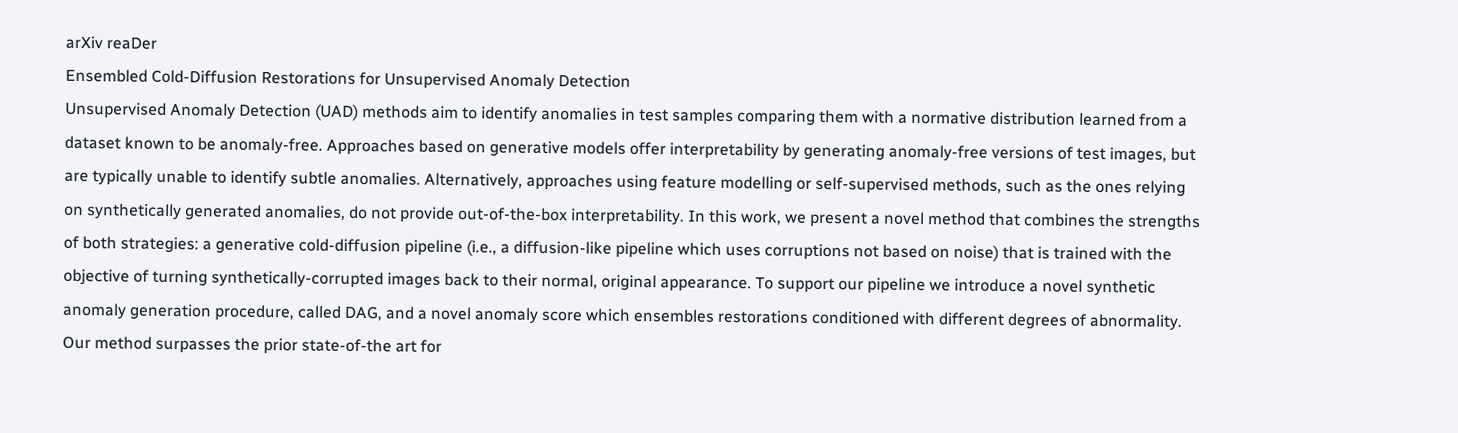arXiv reaDer
Ensembled Cold-Diffusion Restorations for Unsupervised Anomaly Detection
Unsupervised Anomaly Detection (UAD) methods aim to identify anomalies in test samples comparing them with a normative distribution learned from a dataset known to be anomaly-free. Approaches based on generative models offer interpretability by generating anomaly-free versions of test images, but are typically unable to identify subtle anomalies. Alternatively, approaches using feature modelling or self-supervised methods, such as the ones relying on synthetically generated anomalies, do not provide out-of-the-box interpretability. In this work, we present a novel method that combines the strengths of both strategies: a generative cold-diffusion pipeline (i.e., a diffusion-like pipeline which uses corruptions not based on noise) that is trained with the objective of turning synthetically-corrupted images back to their normal, original appearance. To support our pipeline we introduce a novel synthetic anomaly generation procedure, called DAG, and a novel anomaly score which ensembles restorations conditioned with different degrees of abnormality. Our method surpasses the prior state-of-the art for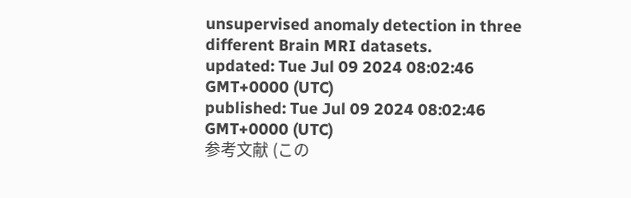unsupervised anomaly detection in three different Brain MRI datasets.
updated: Tue Jul 09 2024 08:02:46 GMT+0000 (UTC)
published: Tue Jul 09 2024 08:02:46 GMT+0000 (UTC)
参考文献 (この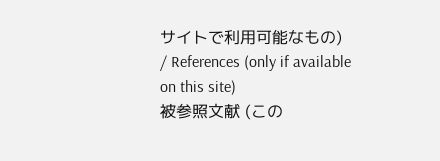サイトで利用可能なもの) / References (only if available on this site)
被参照文献 (この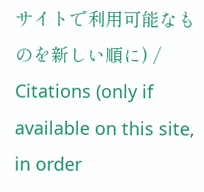サイトで利用可能なものを新しい順に) / Citations (only if available on this site, in order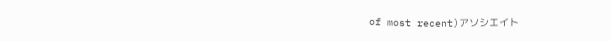of most recent)アソシエイト